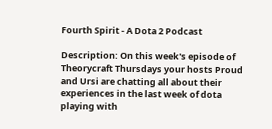Fourth Spirit - A Dota 2 Podcast

Description: On this week's episode of Theorycraft Thursdays your hosts Proud and Ursi are chatting all about their experiences in the last week of dota playing with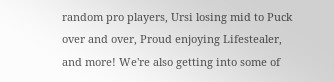random pro players, Ursi losing mid to Puck over and over, Proud enjoying Lifestealer, and more! We're also getting into some of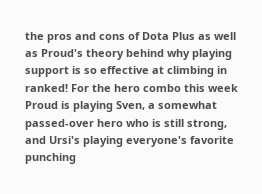the pros and cons of Dota Plus as well as Proud's theory behind why playing support is so effective at climbing in ranked! For the hero combo this week Proud is playing Sven, a somewhat passed-over hero who is still strong, and Ursi's playing everyone's favorite punching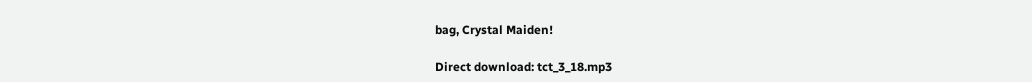bag, Crystal Maiden!

Direct download: tct_3_18.mp3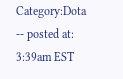Category:Dota -- posted at: 3:39am EST